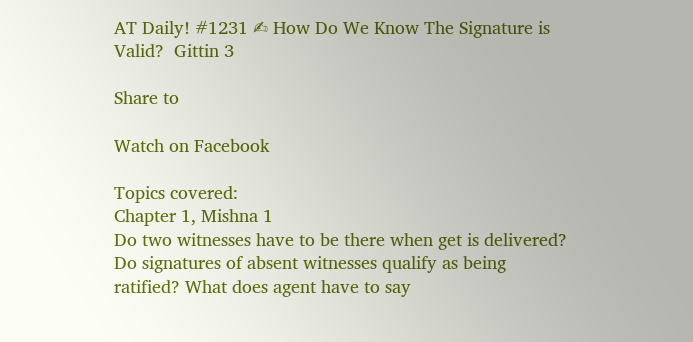AT Daily! #1231 ✍ How Do We Know The Signature is Valid?  Gittin 3

Share to

Watch on Facebook

Topics covered:
Chapter 1, Mishna 1
Do two witnesses have to be there when get is delivered? Do signatures of absent witnesses qualify as being ratified? What does agent have to say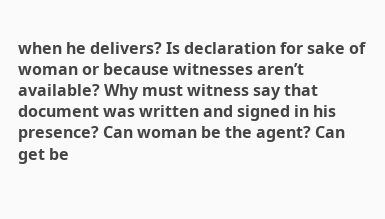when he delivers? Is declaration for sake of woman or because witnesses aren’t available? Why must witness say that document was written and signed in his presence? Can woman be the agent? Can get be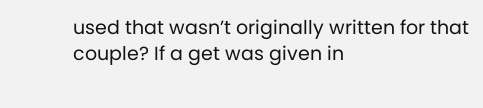used that wasn’t originally written for that couple? If a get was given in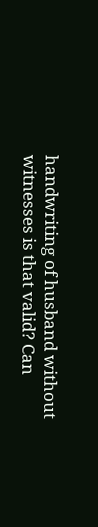handwriting of husband without witnesses is that valid? Can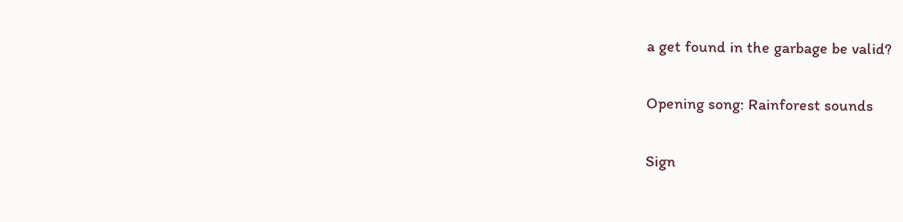a get found in the garbage be valid?

Opening song: Rainforest sounds

Sign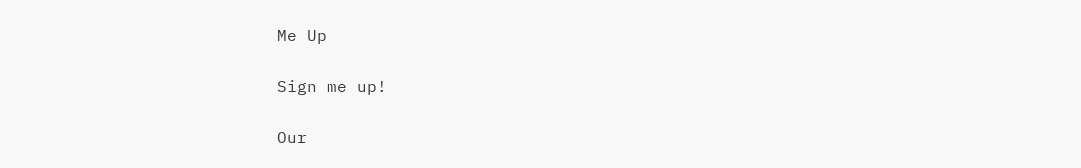Me Up

Sign me up!

Our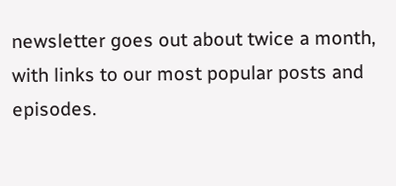newsletter goes out about twice a month, with links to our most popular posts and episodes.